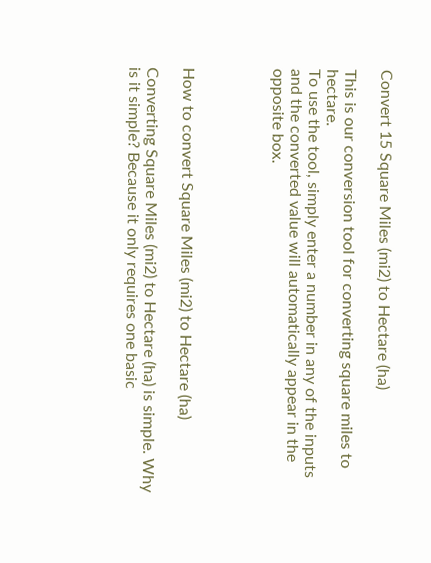Convert 15 Square Miles (mi2) to Hectare (ha)

This is our conversion tool for converting square miles to hectare.
To use the tool, simply enter a number in any of the inputs and the converted value will automatically appear in the opposite box.




How to convert Square Miles (mi2) to Hectare (ha)

Converting Square Miles (mi2) to Hectare (ha) is simple. Why is it simple? Because it only requires one basic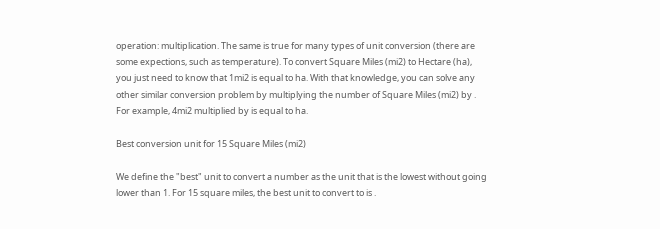operation: multiplication. The same is true for many types of unit conversion (there are some expections, such as temperature). To convert Square Miles (mi2) to Hectare (ha), you just need to know that 1mi2 is equal to ha. With that knowledge, you can solve any other similar conversion problem by multiplying the number of Square Miles (mi2) by . For example, 4mi2 multiplied by is equal to ha.

Best conversion unit for 15 Square Miles (mi2)

We define the "best" unit to convert a number as the unit that is the lowest without going lower than 1. For 15 square miles, the best unit to convert to is .